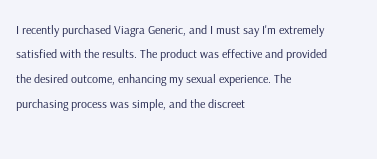I recently purchased Viagra Generic, and I must say I'm extremely satisfied with the results. The product was effective and provided the desired outcome, enhancing my sexual experience. The purchasing process was simple, and the discreet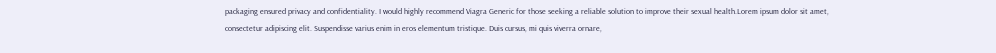packaging ensured privacy and confidentiality. I would highly recommend Viagra Generic for those seeking a reliable solution to improve their sexual health.Lorem ipsum dolor sit amet, consectetur adipiscing elit. Suspendisse varius enim in eros elementum tristique. Duis cursus, mi quis viverra ornare,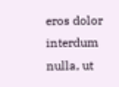eros dolor interdum nulla, ut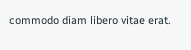commodo diam libero vitae erat.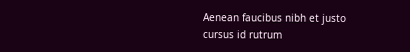Aenean faucibus nibh et justo cursus id rutrum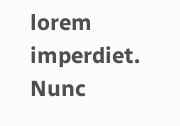lorem imperdiet. Nunc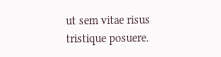ut sem vitae risus tristique posuere.